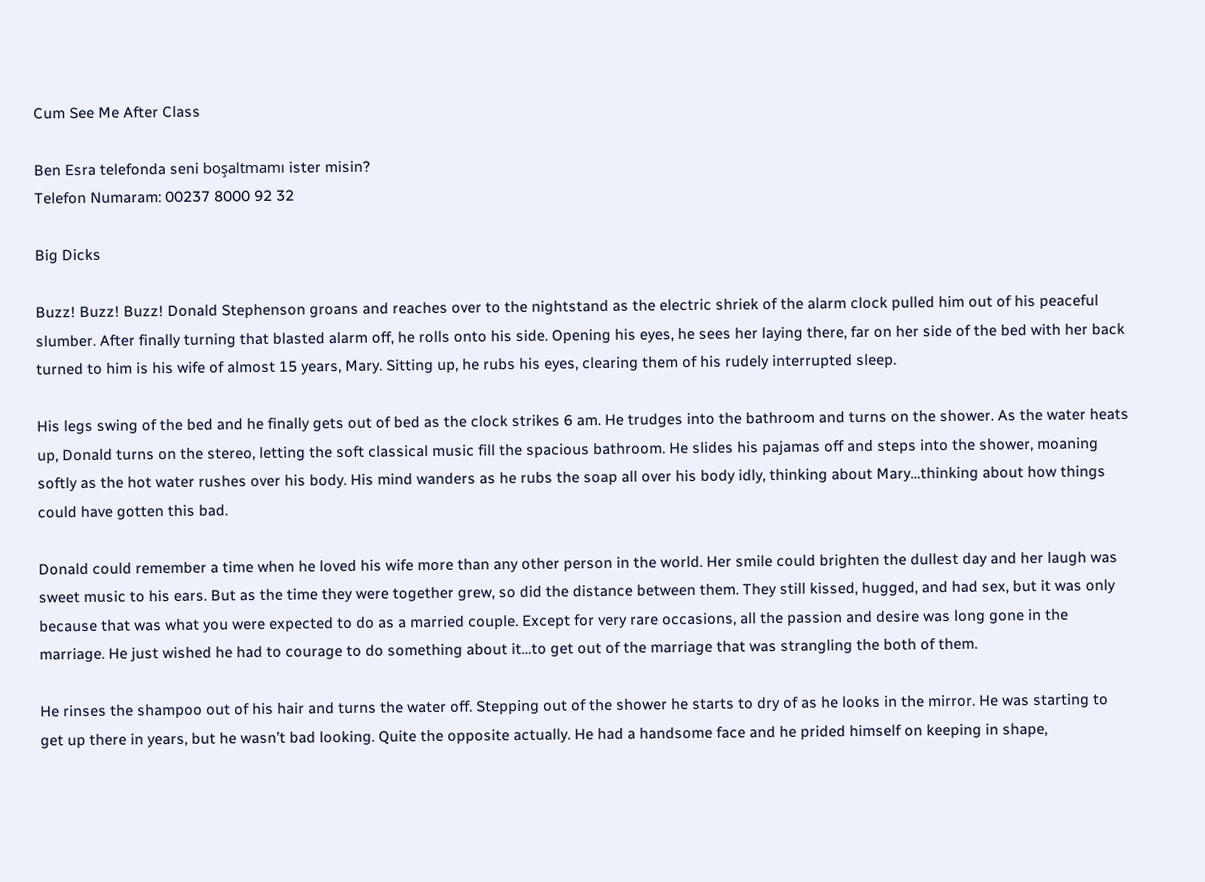Cum See Me After Class

Ben Esra telefonda seni boşaltmamı ister misin?
Telefon Numaram: 00237 8000 92 32

Big Dicks

Buzz! Buzz! Buzz! Donald Stephenson groans and reaches over to the nightstand as the electric shriek of the alarm clock pulled him out of his peaceful slumber. After finally turning that blasted alarm off, he rolls onto his side. Opening his eyes, he sees her laying there, far on her side of the bed with her back turned to him is his wife of almost 15 years, Mary. Sitting up, he rubs his eyes, clearing them of his rudely interrupted sleep.

His legs swing of the bed and he finally gets out of bed as the clock strikes 6 am. He trudges into the bathroom and turns on the shower. As the water heats up, Donald turns on the stereo, letting the soft classical music fill the spacious bathroom. He slides his pajamas off and steps into the shower, moaning softly as the hot water rushes over his body. His mind wanders as he rubs the soap all over his body idly, thinking about Mary…thinking about how things could have gotten this bad.

Donald could remember a time when he loved his wife more than any other person in the world. Her smile could brighten the dullest day and her laugh was sweet music to his ears. But as the time they were together grew, so did the distance between them. They still kissed, hugged, and had sex, but it was only because that was what you were expected to do as a married couple. Except for very rare occasions, all the passion and desire was long gone in the marriage. He just wished he had to courage to do something about it…to get out of the marriage that was strangling the both of them.

He rinses the shampoo out of his hair and turns the water off. Stepping out of the shower he starts to dry of as he looks in the mirror. He was starting to get up there in years, but he wasn’t bad looking. Quite the opposite actually. He had a handsome face and he prided himself on keeping in shape,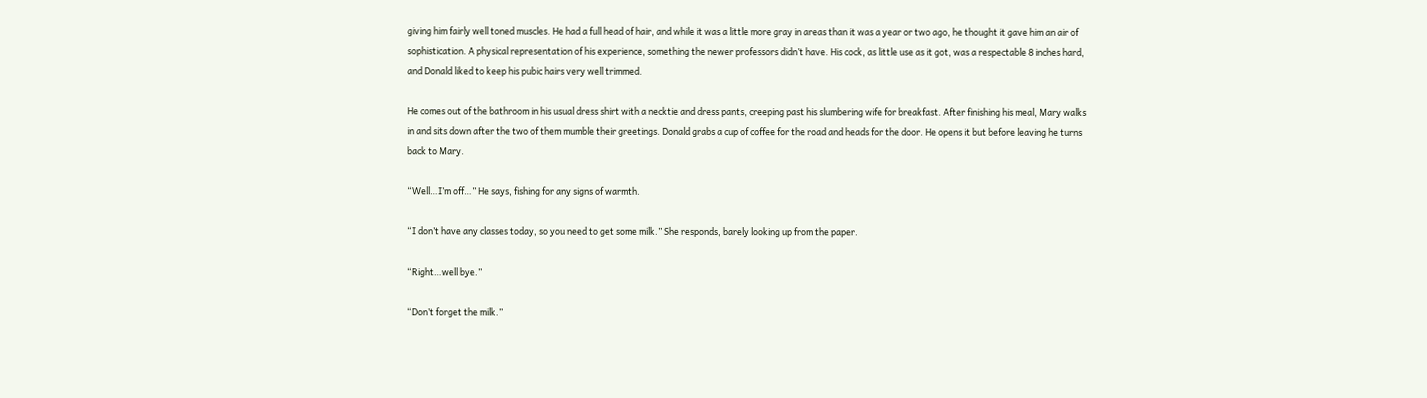giving him fairly well toned muscles. He had a full head of hair, and while it was a little more gray in areas than it was a year or two ago, he thought it gave him an air of sophistication. A physical representation of his experience, something the newer professors didn’t have. His cock, as little use as it got, was a respectable 8 inches hard, and Donald liked to keep his pubic hairs very well trimmed.

He comes out of the bathroom in his usual dress shirt with a necktie and dress pants, creeping past his slumbering wife for breakfast. After finishing his meal, Mary walks in and sits down after the two of them mumble their greetings. Donald grabs a cup of coffee for the road and heads for the door. He opens it but before leaving he turns back to Mary.

“Well…I’m off…” He says, fishing for any signs of warmth.

“I don’t have any classes today, so you need to get some milk.” She responds, barely looking up from the paper.

“Right…well bye.”

“Don’t forget the milk.”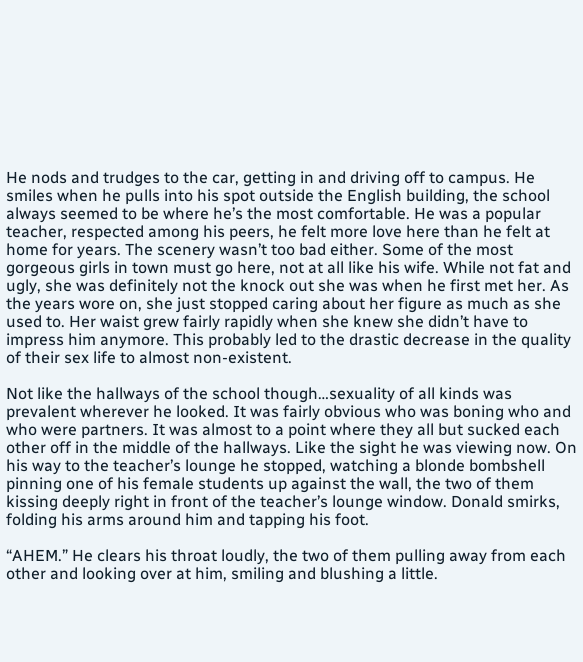He nods and trudges to the car, getting in and driving off to campus. He smiles when he pulls into his spot outside the English building, the school always seemed to be where he’s the most comfortable. He was a popular teacher, respected among his peers, he felt more love here than he felt at home for years. The scenery wasn’t too bad either. Some of the most gorgeous girls in town must go here, not at all like his wife. While not fat and ugly, she was definitely not the knock out she was when he first met her. As the years wore on, she just stopped caring about her figure as much as she used to. Her waist grew fairly rapidly when she knew she didn’t have to impress him anymore. This probably led to the drastic decrease in the quality of their sex life to almost non-existent.

Not like the hallways of the school though…sexuality of all kinds was prevalent wherever he looked. It was fairly obvious who was boning who and who were partners. It was almost to a point where they all but sucked each other off in the middle of the hallways. Like the sight he was viewing now. On his way to the teacher’s lounge he stopped, watching a blonde bombshell pinning one of his female students up against the wall, the two of them kissing deeply right in front of the teacher’s lounge window. Donald smirks, folding his arms around him and tapping his foot.

“AHEM.” He clears his throat loudly, the two of them pulling away from each other and looking over at him, smiling and blushing a little.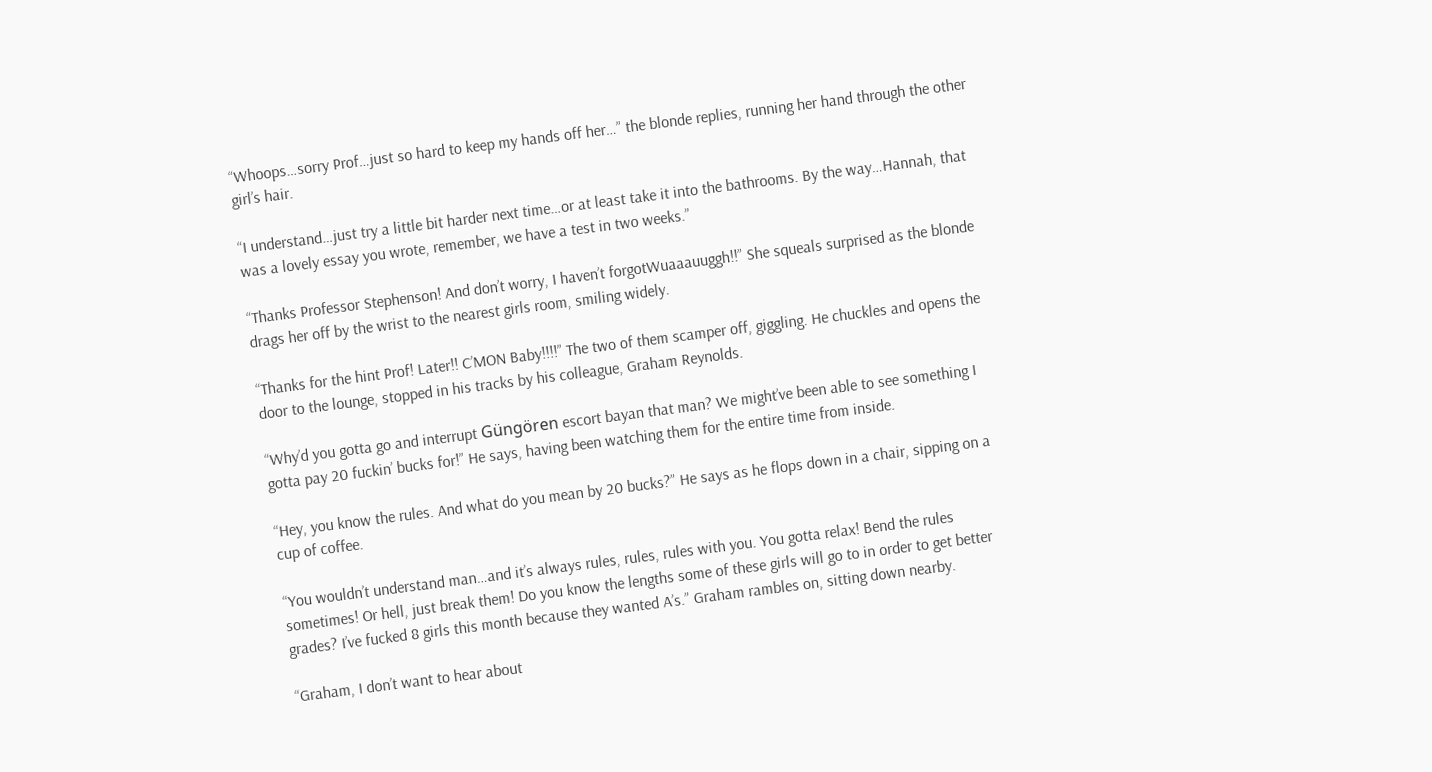“Whoops…sorry Prof…just so hard to keep my hands off her…” the blonde replies, running her hand through the other girl’s hair.

“I understand…just try a little bit harder next time…or at least take it into the bathrooms. By the way…Hannah, that was a lovely essay you wrote, remember, we have a test in two weeks.”

“Thanks Professor Stephenson! And don’t worry, I haven’t forgotWuaaauuggh!!” She squeals surprised as the blonde drags her off by the wrist to the nearest girls room, smiling widely.

“Thanks for the hint Prof! Later!! C’MON Baby!!!!” The two of them scamper off, giggling. He chuckles and opens the door to the lounge, stopped in his tracks by his colleague, Graham Reynolds.

“Why’d you gotta go and interrupt Güngören escort bayan that man? We might’ve been able to see something I gotta pay 20 fuckin’ bucks for!” He says, having been watching them for the entire time from inside.

“Hey, you know the rules. And what do you mean by 20 bucks?” He says as he flops down in a chair, sipping on a cup of coffee.

“You wouldn’t understand man…and it’s always rules, rules, rules with you. You gotta relax! Bend the rules sometimes! Or hell, just break them! Do you know the lengths some of these girls will go to in order to get better grades? I’ve fucked 8 girls this month because they wanted A’s.” Graham rambles on, sitting down nearby.

“Graham, I don’t want to hear about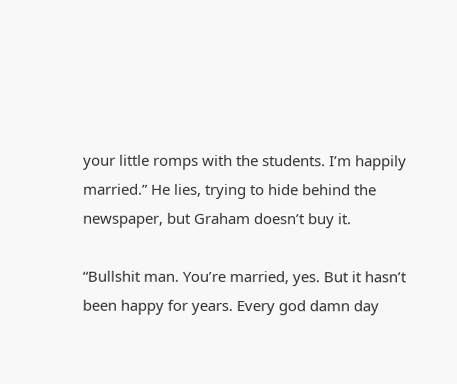your little romps with the students. I’m happily married.” He lies, trying to hide behind the newspaper, but Graham doesn’t buy it.

“Bullshit man. You’re married, yes. But it hasn’t been happy for years. Every god damn day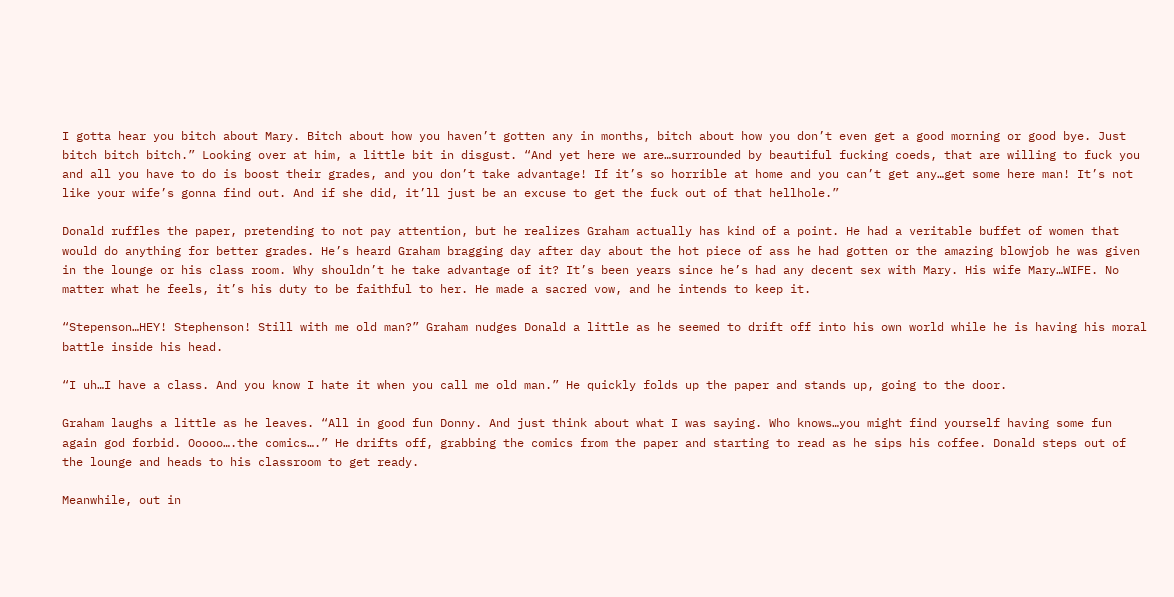I gotta hear you bitch about Mary. Bitch about how you haven’t gotten any in months, bitch about how you don’t even get a good morning or good bye. Just bitch bitch bitch.” Looking over at him, a little bit in disgust. “And yet here we are…surrounded by beautiful fucking coeds, that are willing to fuck you and all you have to do is boost their grades, and you don’t take advantage! If it’s so horrible at home and you can’t get any…get some here man! It’s not like your wife’s gonna find out. And if she did, it’ll just be an excuse to get the fuck out of that hellhole.”

Donald ruffles the paper, pretending to not pay attention, but he realizes Graham actually has kind of a point. He had a veritable buffet of women that would do anything for better grades. He’s heard Graham bragging day after day about the hot piece of ass he had gotten or the amazing blowjob he was given in the lounge or his class room. Why shouldn’t he take advantage of it? It’s been years since he’s had any decent sex with Mary. His wife Mary…WIFE. No matter what he feels, it’s his duty to be faithful to her. He made a sacred vow, and he intends to keep it.

“Stepenson…HEY! Stephenson! Still with me old man?” Graham nudges Donald a little as he seemed to drift off into his own world while he is having his moral battle inside his head.

“I uh…I have a class. And you know I hate it when you call me old man.” He quickly folds up the paper and stands up, going to the door.

Graham laughs a little as he leaves. “All in good fun Donny. And just think about what I was saying. Who knows…you might find yourself having some fun again god forbid. Ooooo….the comics….” He drifts off, grabbing the comics from the paper and starting to read as he sips his coffee. Donald steps out of the lounge and heads to his classroom to get ready.

Meanwhile, out in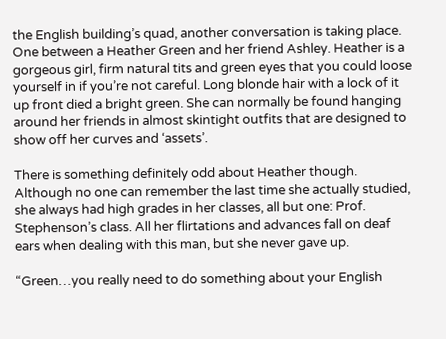the English building’s quad, another conversation is taking place. One between a Heather Green and her friend Ashley. Heather is a gorgeous girl, firm natural tits and green eyes that you could loose yourself in if you’re not careful. Long blonde hair with a lock of it up front died a bright green. She can normally be found hanging around her friends in almost skintight outfits that are designed to show off her curves and ‘assets’.

There is something definitely odd about Heather though. Although no one can remember the last time she actually studied, she always had high grades in her classes, all but one: Prof. Stephenson’s class. All her flirtations and advances fall on deaf ears when dealing with this man, but she never gave up.

“Green…you really need to do something about your English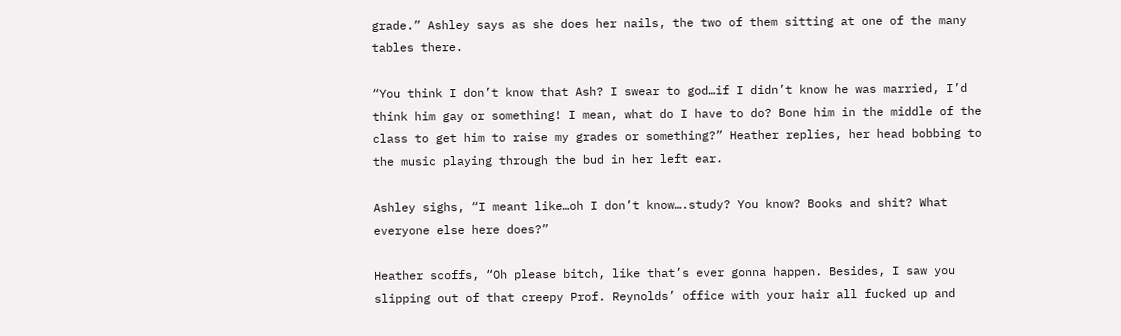grade.” Ashley says as she does her nails, the two of them sitting at one of the many tables there.

“You think I don’t know that Ash? I swear to god…if I didn’t know he was married, I’d think him gay or something! I mean, what do I have to do? Bone him in the middle of the class to get him to raise my grades or something?” Heather replies, her head bobbing to the music playing through the bud in her left ear.

Ashley sighs, “I meant like…oh I don’t know….study? You know? Books and shit? What everyone else here does?”

Heather scoffs, “Oh please bitch, like that’s ever gonna happen. Besides, I saw you slipping out of that creepy Prof. Reynolds’ office with your hair all fucked up and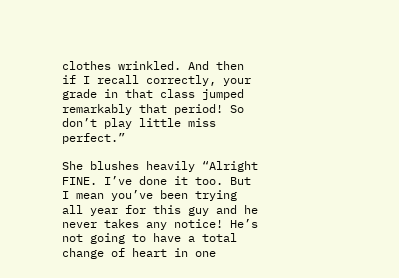clothes wrinkled. And then if I recall correctly, your grade in that class jumped remarkably that period! So don’t play little miss perfect.”

She blushes heavily “Alright FINE. I’ve done it too. But I mean you’ve been trying all year for this guy and he never takes any notice! He’s not going to have a total change of heart in one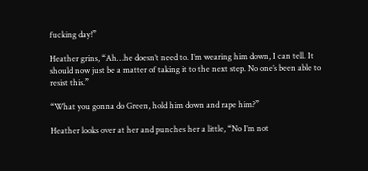fucking day!”

Heather grins, “Ah…he doesn’t need to. I’m wearing him down, I can tell. It should now just be a matter of taking it to the next step. No one’s been able to resist this.”

“What you gonna do Green, hold him down and rape him?”

Heather looks over at her and punches her a little, “No I’m not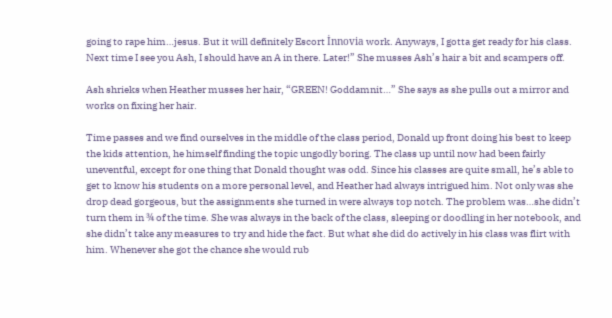going to rape him…jesus. But it will definitely Escort İnnovia work. Anyways, I gotta get ready for his class. Next time I see you Ash, I should have an A in there. Later!” She musses Ash’s hair a bit and scampers off.

Ash shrieks when Heather musses her hair, “GREEN! Goddamnit…” She says as she pulls out a mirror and works on fixing her hair.

Time passes and we find ourselves in the middle of the class period, Donald up front doing his best to keep the kids attention, he himself finding the topic ungodly boring. The class up until now had been fairly uneventful, except for one thing that Donald thought was odd. Since his classes are quite small, he’s able to get to know his students on a more personal level, and Heather had always intrigued him. Not only was she drop dead gorgeous, but the assignments she turned in were always top notch. The problem was…she didn’t turn them in ¾ of the time. She was always in the back of the class, sleeping or doodling in her notebook, and she didn’t take any measures to try and hide the fact. But what she did do actively in his class was flirt with him. Whenever she got the chance she would rub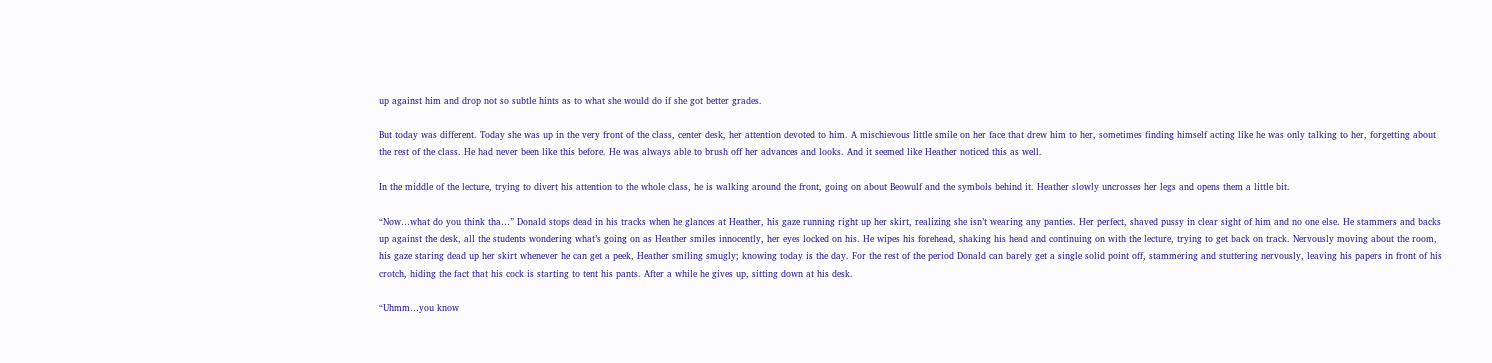up against him and drop not so subtle hints as to what she would do if she got better grades.

But today was different. Today she was up in the very front of the class, center desk, her attention devoted to him. A mischievous little smile on her face that drew him to her, sometimes finding himself acting like he was only talking to her, forgetting about the rest of the class. He had never been like this before. He was always able to brush off her advances and looks. And it seemed like Heather noticed this as well.

In the middle of the lecture, trying to divert his attention to the whole class, he is walking around the front, going on about Beowulf and the symbols behind it. Heather slowly uncrosses her legs and opens them a little bit.

“Now…what do you think tha…” Donald stops dead in his tracks when he glances at Heather, his gaze running right up her skirt, realizing she isn’t wearing any panties. Her perfect, shaved pussy in clear sight of him and no one else. He stammers and backs up against the desk, all the students wondering what’s going on as Heather smiles innocently, her eyes locked on his. He wipes his forehead, shaking his head and continuing on with the lecture, trying to get back on track. Nervously moving about the room, his gaze staring dead up her skirt whenever he can get a peek, Heather smiling smugly; knowing today is the day. For the rest of the period Donald can barely get a single solid point off, stammering and stuttering nervously, leaving his papers in front of his crotch, hiding the fact that his cock is starting to tent his pants. After a while he gives up, sitting down at his desk.

“Uhmm…you know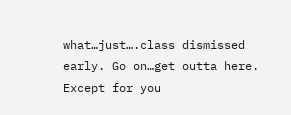what…just….class dismissed early. Go on…get outta here. Except for you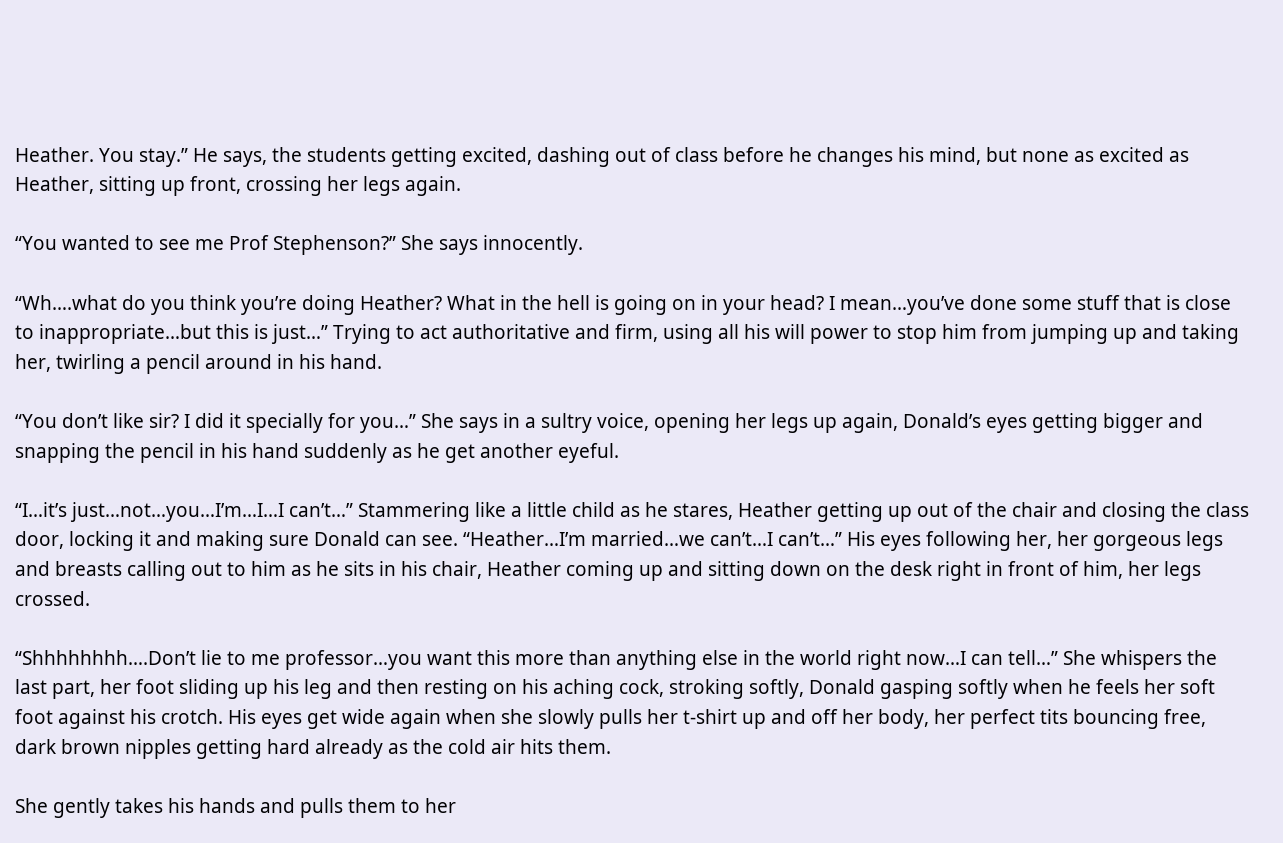Heather. You stay.” He says, the students getting excited, dashing out of class before he changes his mind, but none as excited as Heather, sitting up front, crossing her legs again.

“You wanted to see me Prof Stephenson?” She says innocently.

“Wh….what do you think you’re doing Heather? What in the hell is going on in your head? I mean…you’ve done some stuff that is close to inappropriate…but this is just…” Trying to act authoritative and firm, using all his will power to stop him from jumping up and taking her, twirling a pencil around in his hand.

“You don’t like sir? I did it specially for you…” She says in a sultry voice, opening her legs up again, Donald’s eyes getting bigger and snapping the pencil in his hand suddenly as he get another eyeful.

“I…it’s just…not…you…I’m…I…I can’t…” Stammering like a little child as he stares, Heather getting up out of the chair and closing the class door, locking it and making sure Donald can see. “Heather…I’m married…we can’t…I can’t…” His eyes following her, her gorgeous legs and breasts calling out to him as he sits in his chair, Heather coming up and sitting down on the desk right in front of him, her legs crossed.

“Shhhhhhhh….Don’t lie to me professor…you want this more than anything else in the world right now…I can tell…” She whispers the last part, her foot sliding up his leg and then resting on his aching cock, stroking softly, Donald gasping softly when he feels her soft foot against his crotch. His eyes get wide again when she slowly pulls her t-shirt up and off her body, her perfect tits bouncing free, dark brown nipples getting hard already as the cold air hits them.

She gently takes his hands and pulls them to her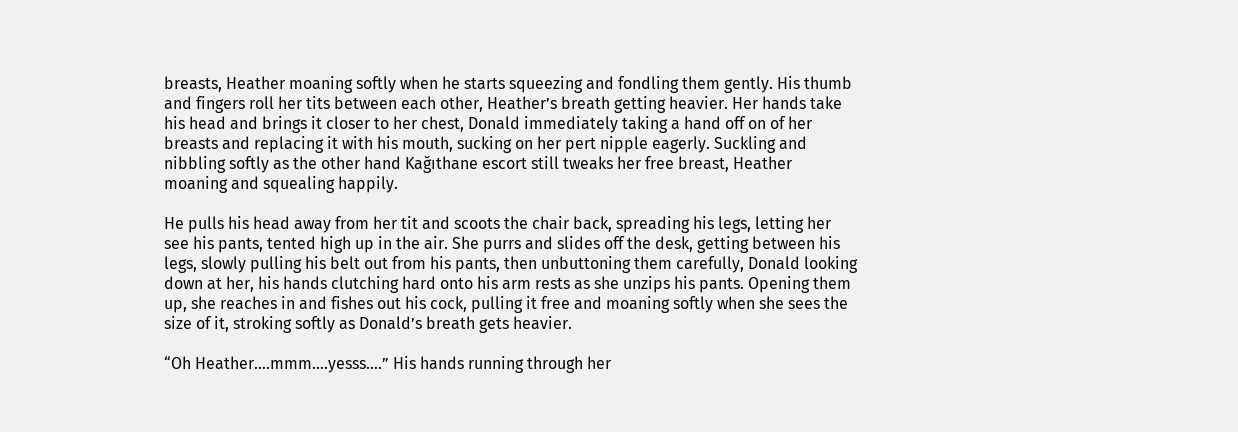breasts, Heather moaning softly when he starts squeezing and fondling them gently. His thumb and fingers roll her tits between each other, Heather’s breath getting heavier. Her hands take his head and brings it closer to her chest, Donald immediately taking a hand off on of her breasts and replacing it with his mouth, sucking on her pert nipple eagerly. Suckling and nibbling softly as the other hand Kağıthane escort still tweaks her free breast, Heather moaning and squealing happily.

He pulls his head away from her tit and scoots the chair back, spreading his legs, letting her see his pants, tented high up in the air. She purrs and slides off the desk, getting between his legs, slowly pulling his belt out from his pants, then unbuttoning them carefully, Donald looking down at her, his hands clutching hard onto his arm rests as she unzips his pants. Opening them up, she reaches in and fishes out his cock, pulling it free and moaning softly when she sees the size of it, stroking softly as Donald’s breath gets heavier.

“Oh Heather….mmm….yesss….” His hands running through her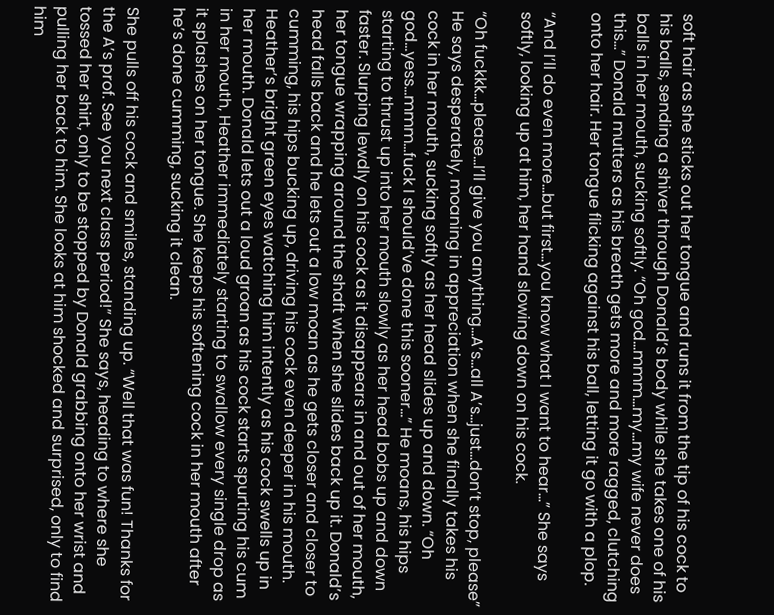soft hair as she sticks out her tongue and runs it from the tip of his cock to his balls, sending a shiver through Donald’s body while she takes one of his balls in her mouth, sucking softly. “Oh god…mmm…my…my wife never does this…” Donald mutters as his breath gets more and more ragged, clutching onto her hair. Her tongue flicking against his ball, letting it go with a plop.

“And I’ll do even more…but first…you know what I want to hear…” She says softly, looking up at him, her hand slowing down on his cock.

“Oh fuckkk…please…I’ll give you anything…A’s…all A’s…just…don’t stop, please” He says desperately, moaning in appreciation when she finally takes his cock in her mouth, sucking softly as her head slides up and down. “Oh god…yess…mmm…fuck I should’ve done this sooner…” He moans, his hips starting to thrust up into her mouth slowly as her head bobs up and down faster. Slurping lewdly on his cock as it disappears in and out of her mouth, her tongue wrapping around the shaft when she slides back up it. Donald’s head falls back and he lets out a low moan as he gets closer and closer to cumming, his hips bucking up, driving his cock even deeper in his mouth. Heather’s bright green eyes watching him intently as his cock swells up in her mouth. Donald lets out a loud groan as his cock starts spurting his cum in her mouth, Heather immediately starting to swallow every single drop as it splashes on her tongue. She keeps his softening cock in her mouth after he’s done cumming, sucking it clean.

She pulls off his cock and smiles, standing up. “Well that was fun! Thanks for the A’s prof. See you next class period!” She says, heading to where she tossed her shirt, only to be stopped by Donald grabbing onto her wrist and pulling her back to him. She looks at him shocked and surprised, only to find him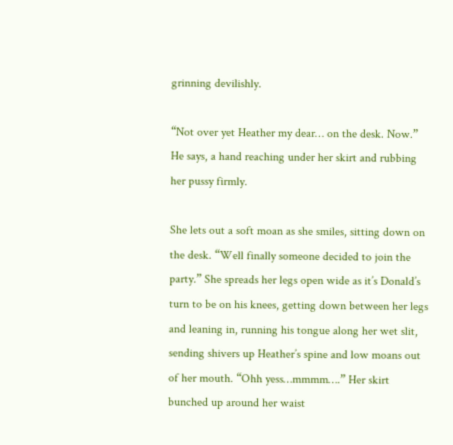grinning devilishly.

“Not over yet Heather my dear… on the desk. Now.” He says, a hand reaching under her skirt and rubbing her pussy firmly.

She lets out a soft moan as she smiles, sitting down on the desk. “Well finally someone decided to join the party.” She spreads her legs open wide as it’s Donald’s turn to be on his knees, getting down between her legs and leaning in, running his tongue along her wet slit, sending shivers up Heather’s spine and low moans out of her mouth. “Ohh yess…mmmm….” Her skirt bunched up around her waist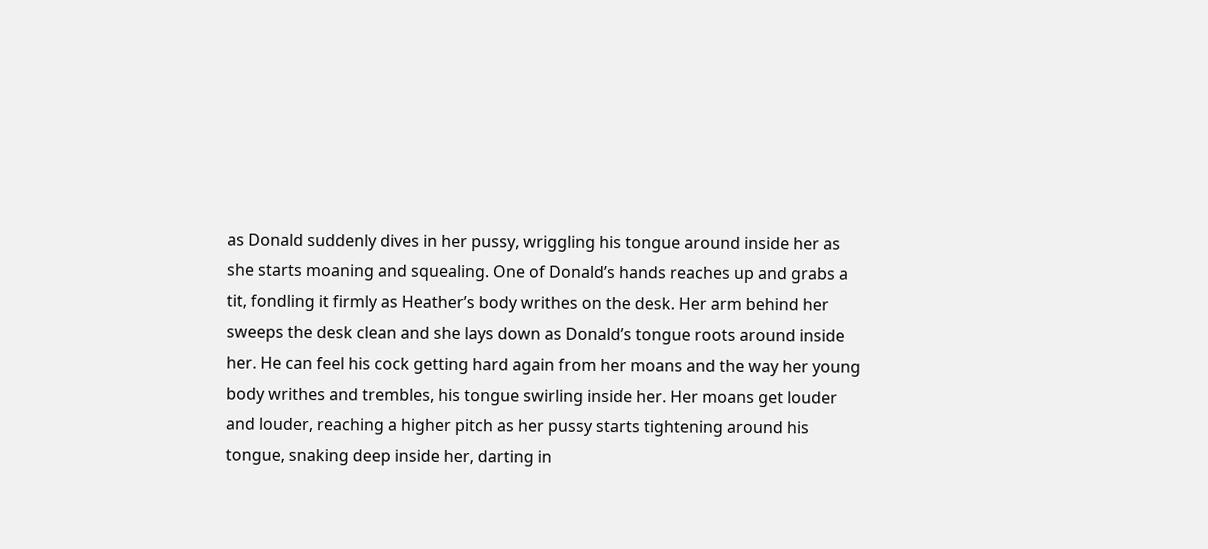as Donald suddenly dives in her pussy, wriggling his tongue around inside her as she starts moaning and squealing. One of Donald’s hands reaches up and grabs a tit, fondling it firmly as Heather’s body writhes on the desk. Her arm behind her sweeps the desk clean and she lays down as Donald’s tongue roots around inside her. He can feel his cock getting hard again from her moans and the way her young body writhes and trembles, his tongue swirling inside her. Her moans get louder and louder, reaching a higher pitch as her pussy starts tightening around his tongue, snaking deep inside her, darting in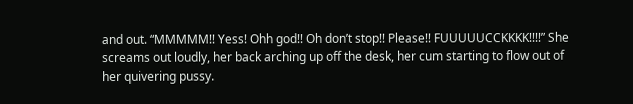and out. “MMMMM!! Yess! Ohh god!! Oh don’t stop!! Please!! FUUUUUCCKKKK!!!!” She screams out loudly, her back arching up off the desk, her cum starting to flow out of her quivering pussy.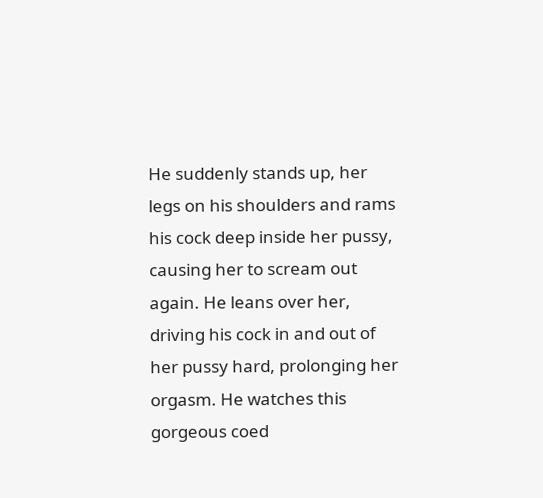He suddenly stands up, her legs on his shoulders and rams his cock deep inside her pussy, causing her to scream out again. He leans over her, driving his cock in and out of her pussy hard, prolonging her orgasm. He watches this gorgeous coed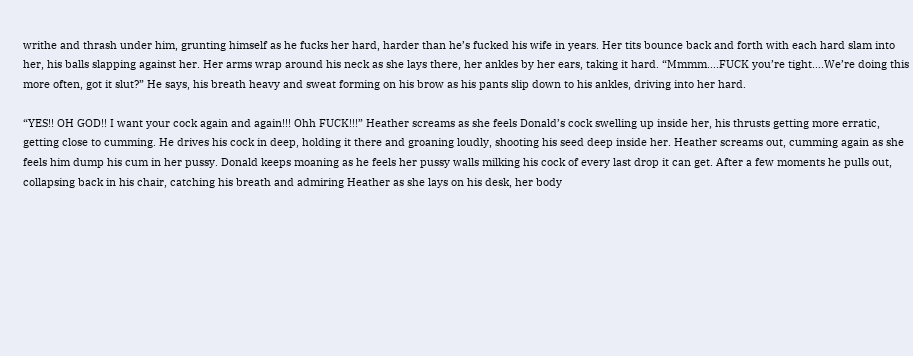writhe and thrash under him, grunting himself as he fucks her hard, harder than he’s fucked his wife in years. Her tits bounce back and forth with each hard slam into her, his balls slapping against her. Her arms wrap around his neck as she lays there, her ankles by her ears, taking it hard. “Mmmm….FUCK you’re tight….We’re doing this more often, got it slut?” He says, his breath heavy and sweat forming on his brow as his pants slip down to his ankles, driving into her hard.

“YES!! OH GOD!! I want your cock again and again!!! Ohh FUCK!!!” Heather screams as she feels Donald’s cock swelling up inside her, his thrusts getting more erratic, getting close to cumming. He drives his cock in deep, holding it there and groaning loudly, shooting his seed deep inside her. Heather screams out, cumming again as she feels him dump his cum in her pussy. Donald keeps moaning as he feels her pussy walls milking his cock of every last drop it can get. After a few moments he pulls out, collapsing back in his chair, catching his breath and admiring Heather as she lays on his desk, her body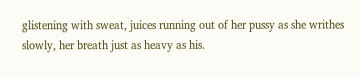glistening with sweat, juices running out of her pussy as she writhes slowly, her breath just as heavy as his.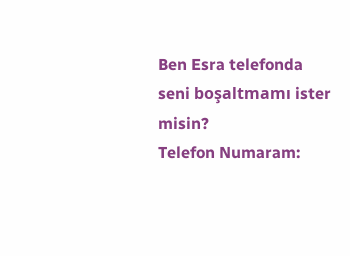Ben Esra telefonda seni boşaltmamı ister misin?
Telefon Numaram: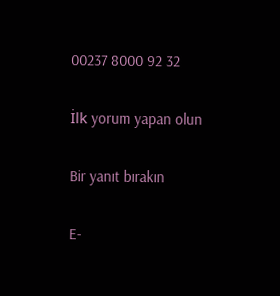00237 8000 92 32

İlk yorum yapan olun

Bir yanıt bırakın

E-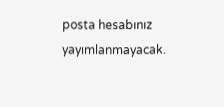posta hesabınız yayımlanmayacak.